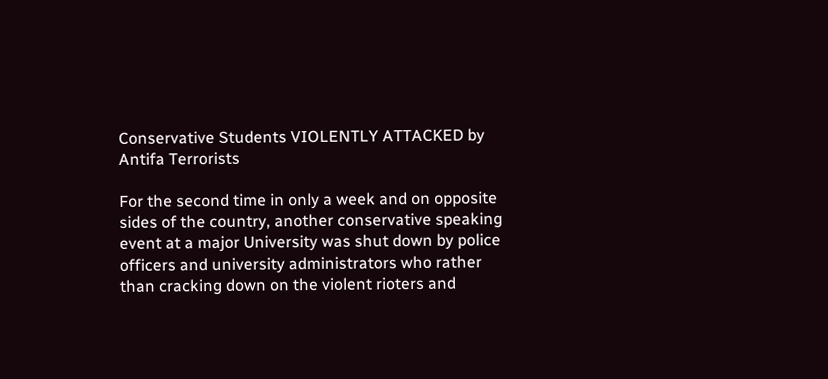Conservative Students VIOLENTLY ATTACKED by Antifa Terrorists

For the second time in only a week and on opposite sides of the country, another conservative speaking event at a major University was shut down by police officers and university administrators who rather than cracking down on the violent rioters and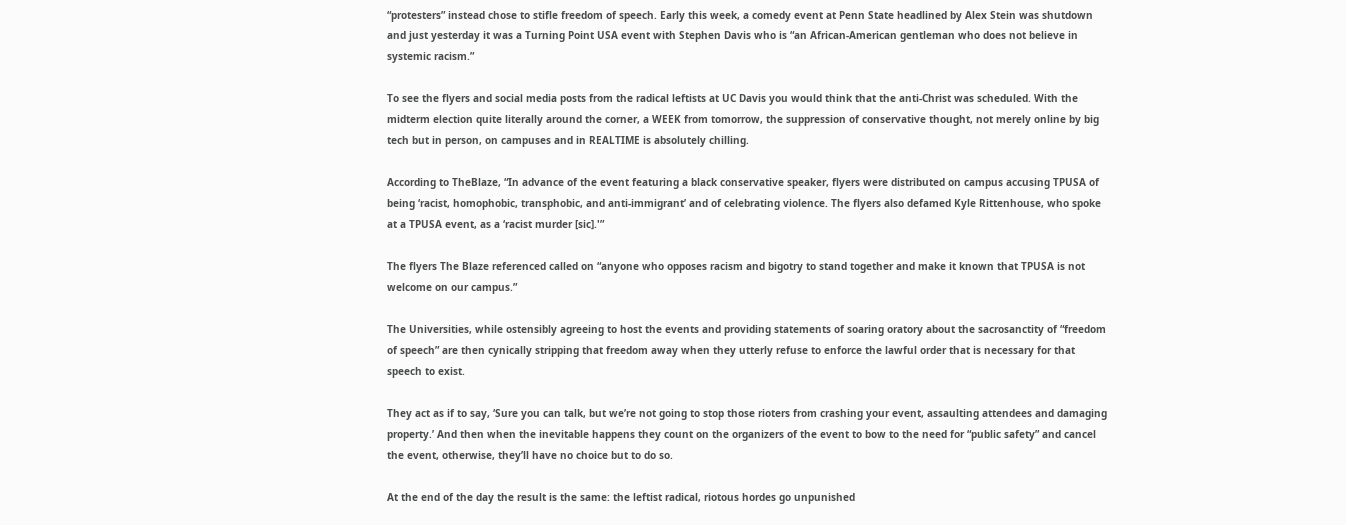“protesters” instead chose to stifle freedom of speech. Early this week, a comedy event at Penn State headlined by Alex Stein was shutdown and just yesterday it was a Turning Point USA event with Stephen Davis who is “an African-American gentleman who does not believe in systemic racism.”

To see the flyers and social media posts from the radical leftists at UC Davis you would think that the anti-Christ was scheduled. With the midterm election quite literally around the corner, a WEEK from tomorrow, the suppression of conservative thought, not merely online by big tech but in person, on campuses and in REALTIME is absolutely chilling.

According to TheBlaze, “In advance of the event featuring a black conservative speaker, flyers were distributed on campus accusing TPUSA of being ‘racist, homophobic, transphobic, and anti-immigrant’ and of celebrating violence. The flyers also defamed Kyle Rittenhouse, who spoke at a TPUSA event, as a ‘racist murder [sic].'”

The flyers The Blaze referenced called on “anyone who opposes racism and bigotry to stand together and make it known that TPUSA is not welcome on our campus.”

The Universities, while ostensibly agreeing to host the events and providing statements of soaring oratory about the sacrosanctity of “freedom of speech” are then cynically stripping that freedom away when they utterly refuse to enforce the lawful order that is necessary for that speech to exist.

They act as if to say, ‘Sure you can talk, but we’re not going to stop those rioters from crashing your event, assaulting attendees and damaging property.’ And then when the inevitable happens they count on the organizers of the event to bow to the need for “public safety” and cancel the event, otherwise, they’ll have no choice but to do so.

At the end of the day the result is the same: the leftist radical, riotous hordes go unpunished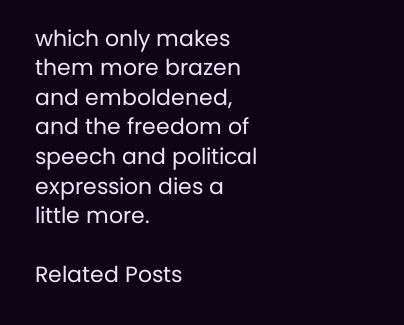which only makes them more brazen and emboldened, and the freedom of speech and political expression dies a little more.

Related Posts